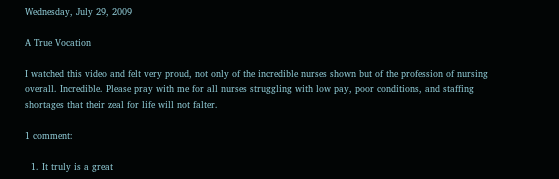Wednesday, July 29, 2009

A True Vocation

I watched this video and felt very proud, not only of the incredible nurses shown but of the profession of nursing overall. Incredible. Please pray with me for all nurses struggling with low pay, poor conditions, and staffing shortages that their zeal for life will not falter.

1 comment:

  1. It truly is a great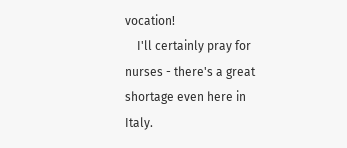vocation!
    I'll certainly pray for nurses - there's a great shortage even here in Italy.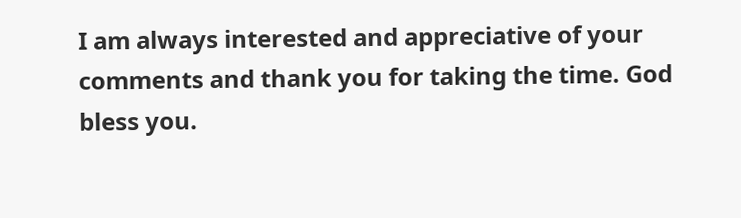I am always interested and appreciative of your comments and thank you for taking the time. God bless you.